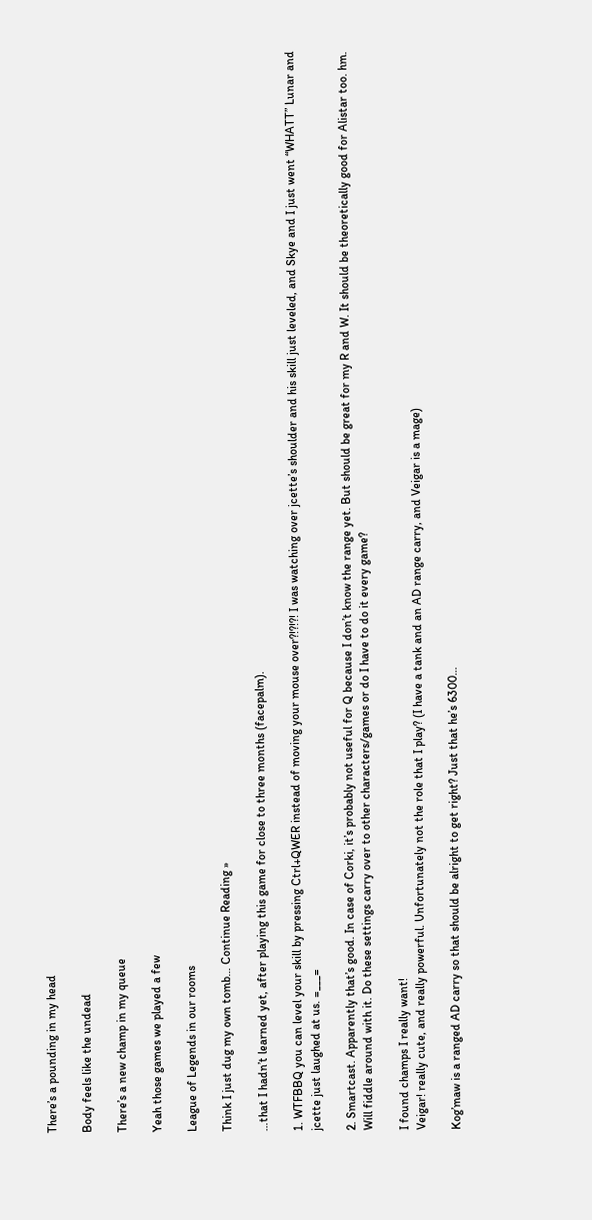There’s a pounding in my head

Body feels like the undead

There’s a new champ in my queue

Yeah those games we played a few

League of Legends in our rooms

Think I just dug my own tomb… Continue Reading »

…that I hadn’t learned yet, after playing this game for close to three months (facepalm).

1. WTFBBQ you can level your skill by pressing Ctrl+QWER instead of moving your mouse over?!?!?! I was watching over jcette’s shoulder and his skill just leveled, and Skye and I just went “WHATT” Lunar and jcette just laughed at us. =___=

2. Smartcast. Apparently that’s good. In case of Corki, it’s probably not useful for Q because I don’t know the range yet. But should be great for my R and W. It should be theoretically good for Alistar too. hm. Will fiddle around with it. Do these settings carry over to other characters/games or do I have to do it every game?

I found champs I really want!
Veigar! really cute, and really powerful. Unfortunately not the role that I play? (I have a tank and an AD range carry, and Veigar is a mage)

Kog’maw is a ranged AD carry so that should be alright to get right? Just that he’s 6300…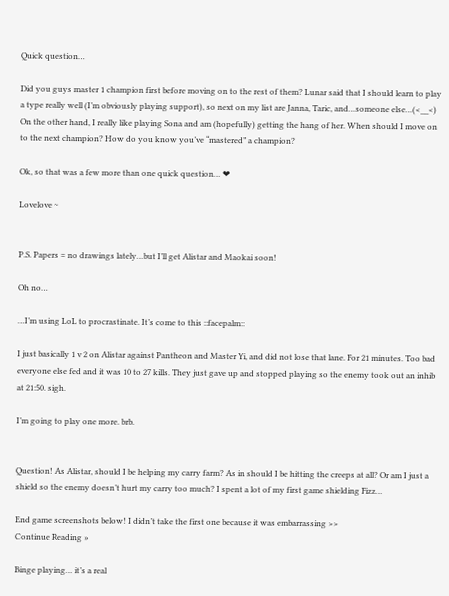Quick question…

Did you guys master 1 champion first before moving on to the rest of them? Lunar said that I should learn to play a type really well (I’m obviously playing support), so next on my list are Janna, Taric, and…someone else…(<__<) On the other hand, I really like playing Sona and am (hopefully) getting the hang of her. When should I move on to the next champion? How do you know you’ve “mastered” a champion?

Ok, so that was a few more than one quick question… ❤

Lovelove ~


P.S. Papers = no drawings lately…but I’ll get Alistar and Maokai soon!

Oh no…

…I’m using LoL to procrastinate. It’s come to this ::facepalm::

I just basically 1 v 2 on Alistar against Pantheon and Master Yi, and did not lose that lane. For 21 minutes. Too bad everyone else fed and it was 10 to 27 kills. They just gave up and stopped playing so the enemy took out an inhib at 21:50. sigh.

I’m going to play one more. brb.


Question! As Alistar, should I be helping my carry farm? As in should I be hitting the creeps at all? Or am I just a shield so the enemy doesn’t hurt my carry too much? I spent a lot of my first game shielding Fizz…

End game screenshots below! I didn’t take the first one because it was embarrassing >>
Continue Reading »

Binge playing… it’s a real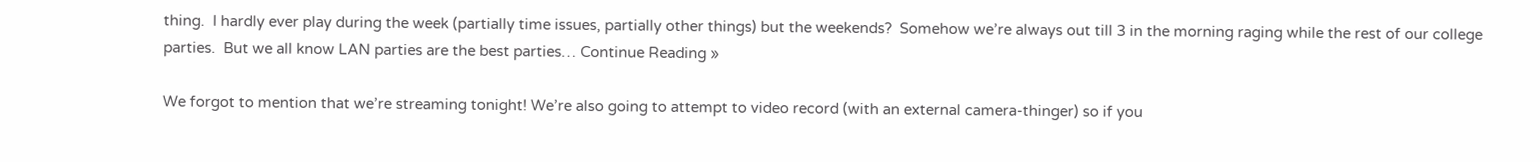thing.  I hardly ever play during the week (partially time issues, partially other things) but the weekends?  Somehow we’re always out till 3 in the morning raging while the rest of our college parties.  But we all know LAN parties are the best parties… Continue Reading »

We forgot to mention that we’re streaming tonight! We’re also going to attempt to video record (with an external camera-thinger) so if you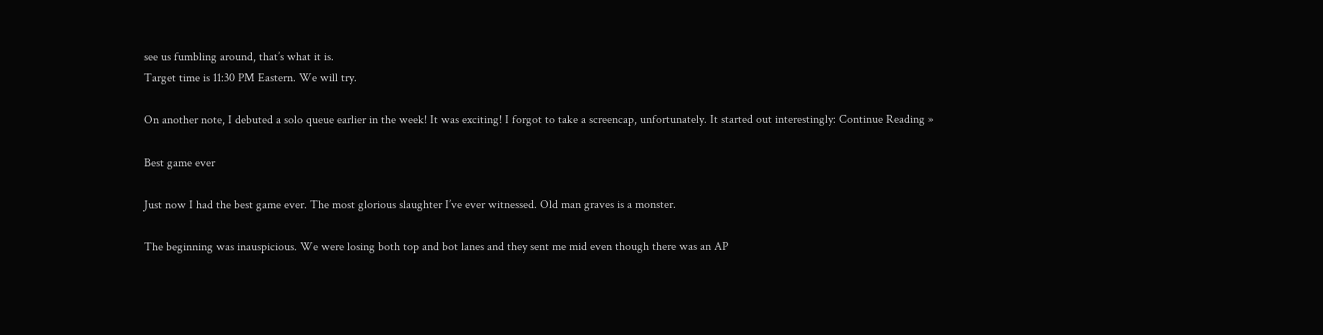see us fumbling around, that’s what it is.
Target time is 11:30 PM Eastern. We will try.

On another note, I debuted a solo queue earlier in the week! It was exciting! I forgot to take a screencap, unfortunately. It started out interestingly: Continue Reading »

Best game ever

Just now I had the best game ever. The most glorious slaughter I’ve ever witnessed. Old man graves is a monster.

The beginning was inauspicious. We were losing both top and bot lanes and they sent me mid even though there was an AP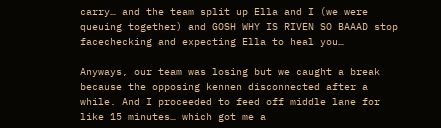carry… and the team split up Ella and I (we were queuing together) and GOSH WHY IS RIVEN SO BAAAD stop facechecking and expecting Ella to heal you…

Anyways, our team was losing but we caught a break because the opposing kennen disconnected after a while. And I proceeded to feed off middle lane for like 15 minutes… which got me a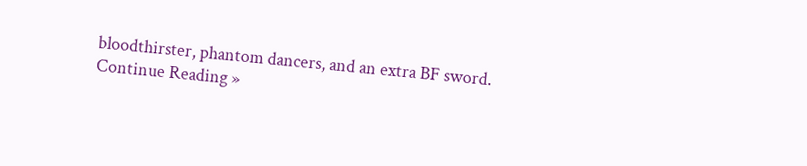bloodthirster, phantom dancers, and an extra BF sword. Continue Reading »